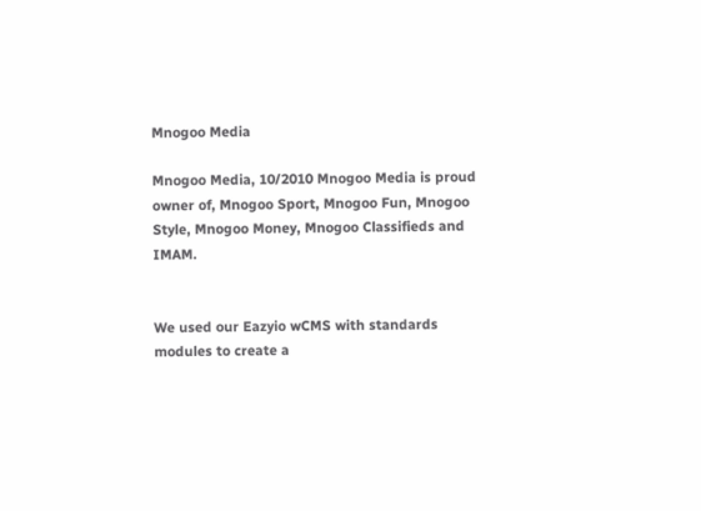Mnogoo Media

Mnogoo Media, 10/2010 Mnogoo Media is proud owner of, Mnogoo Sport, Mnogoo Fun, Mnogoo Style, Mnogoo Money, Mnogoo Classifieds and IMAM.


We used our Eazyio wCMS with standards modules to create a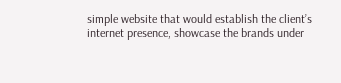simple website that would establish the client’s internet presence, showcase the brands under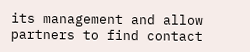its management and allow partners to find contact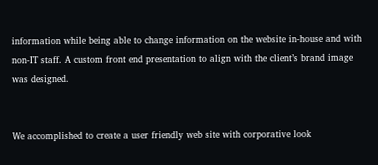information while being able to change information on the website in-house and with non-IT staff. A custom front end presentation to align with the client’s brand image was designed.


We accomplished to create a user friendly web site with corporative look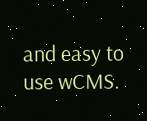and easy to use wCMS.